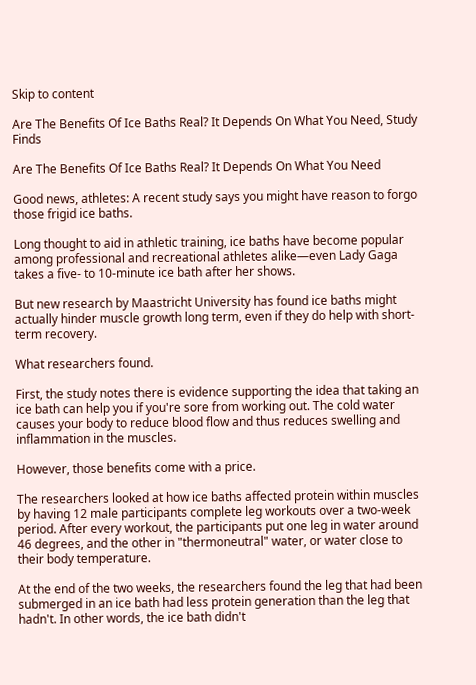Skip to content

Are The Benefits Of Ice Baths Real? It Depends On What You Need, Study Finds

Are The Benefits Of Ice Baths Real? It Depends On What You Need

Good news, athletes: A recent study says you might have reason to forgo those frigid ice baths.

Long thought to aid in athletic training, ice baths have become popular among professional and recreational athletes alike—even Lady Gaga takes a five- to 10-minute ice bath after her shows.

But new research by Maastricht University has found ice baths might actually hinder muscle growth long term, even if they do help with short-term recovery.

What researchers found.

First, the study notes there is evidence supporting the idea that taking an ice bath can help you if you're sore from working out. The cold water causes your body to reduce blood flow and thus reduces swelling and inflammation in the muscles.

However, those benefits come with a price.

The researchers looked at how ice baths affected protein within muscles by having 12 male participants complete leg workouts over a two-week period. After every workout, the participants put one leg in water around 46 degrees, and the other in "thermoneutral" water, or water close to their body temperature.

At the end of the two weeks, the researchers found the leg that had been submerged in an ice bath had less protein generation than the leg that hadn't. In other words, the ice bath didn't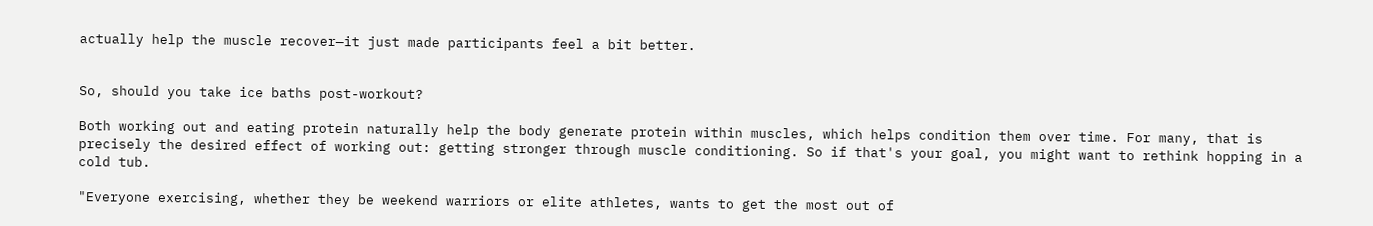actually help the muscle recover—it just made participants feel a bit better.


So, should you take ice baths post-workout?

Both working out and eating protein naturally help the body generate protein within muscles, which helps condition them over time. For many, that is precisely the desired effect of working out: getting stronger through muscle conditioning. So if that's your goal, you might want to rethink hopping in a cold tub.

"Everyone exercising, whether they be weekend warriors or elite athletes, wants to get the most out of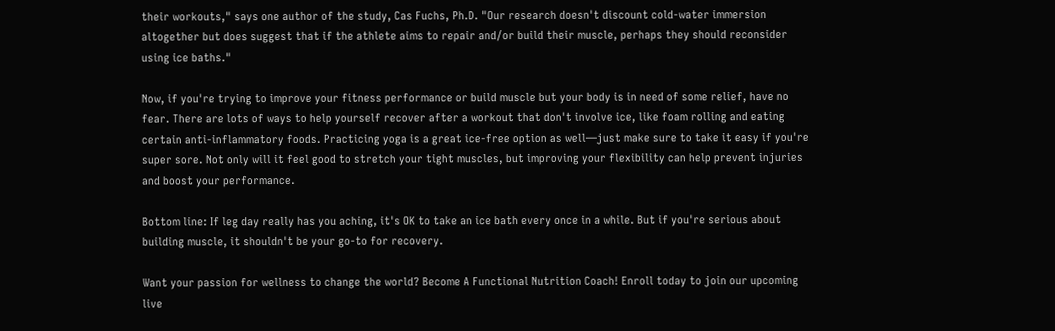their workouts," says one author of the study, Cas Fuchs, Ph.D. "Our research doesn't discount cold-water immersion altogether but does suggest that if the athlete aims to repair and/or build their muscle, perhaps they should reconsider using ice baths."

Now, if you're trying to improve your fitness performance or build muscle but your body is in need of some relief, have no fear. There are lots of ways to help yourself recover after a workout that don't involve ice, like foam rolling and eating certain anti-inflammatory foods. Practicing yoga is a great ice-free option as well—just make sure to take it easy if you're super sore. Not only will it feel good to stretch your tight muscles, but improving your flexibility can help prevent injuries and boost your performance.

Bottom line: If leg day really has you aching, it's OK to take an ice bath every once in a while. But if you're serious about building muscle, it shouldn't be your go-to for recovery.

Want your passion for wellness to change the world? Become A Functional Nutrition Coach! Enroll today to join our upcoming live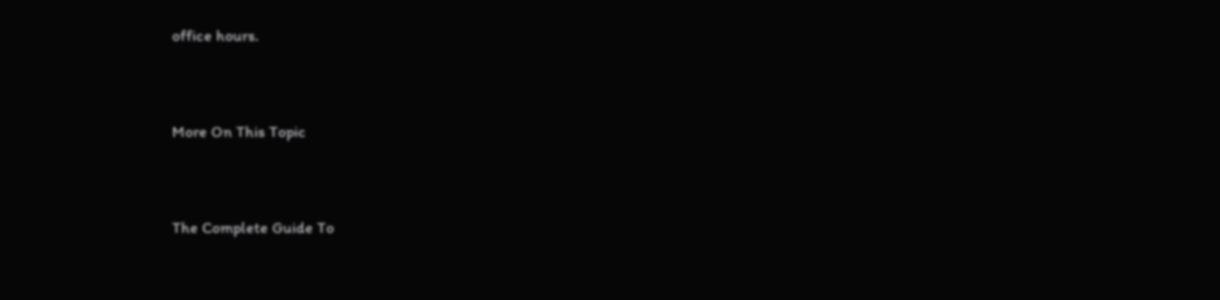office hours.


More On This Topic


The Complete Guide To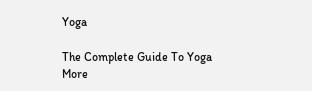Yoga

The Complete Guide To Yoga
More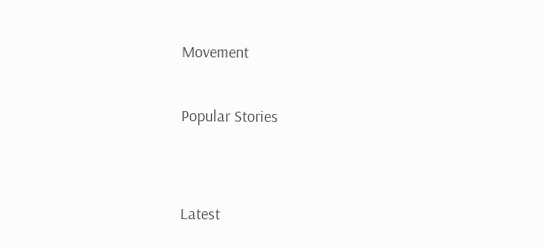Movement

Popular Stories


Latest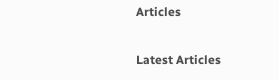Articles

Latest Articles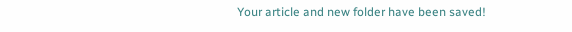Your article and new folder have been saved!